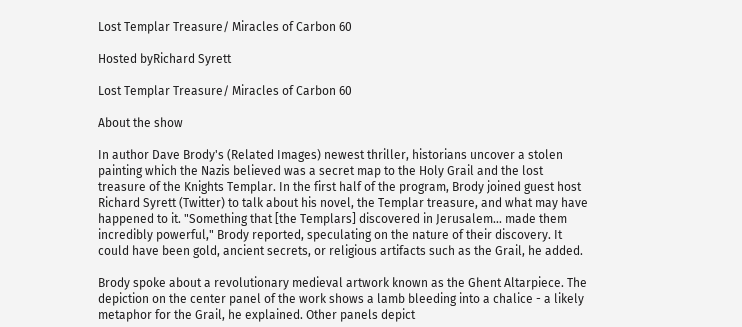Lost Templar Treasure/ Miracles of Carbon 60

Hosted byRichard Syrett

Lost Templar Treasure/ Miracles of Carbon 60

About the show

In author Dave Brody's (Related Images) newest thriller, historians uncover a stolen painting which the Nazis believed was a secret map to the Holy Grail and the lost treasure of the Knights Templar. In the first half of the program, Brody joined guest host Richard Syrett (Twitter) to talk about his novel, the Templar treasure, and what may have happened to it. "Something that [the Templars] discovered in Jerusalem... made them incredibly powerful," Brody reported, speculating on the nature of their discovery. It could have been gold, ancient secrets, or religious artifacts such as the Grail, he added.

Brody spoke about a revolutionary medieval artwork known as the Ghent Altarpiece. The depiction on the center panel of the work shows a lamb bleeding into a chalice - a likely metaphor for the Grail, he explained. Other panels depict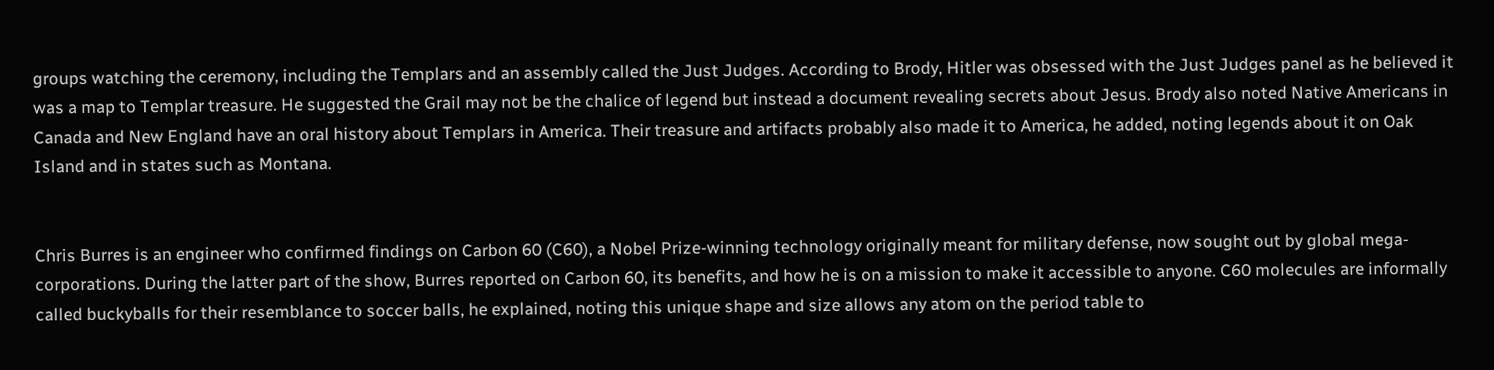groups watching the ceremony, including the Templars and an assembly called the Just Judges. According to Brody, Hitler was obsessed with the Just Judges panel as he believed it was a map to Templar treasure. He suggested the Grail may not be the chalice of legend but instead a document revealing secrets about Jesus. Brody also noted Native Americans in Canada and New England have an oral history about Templars in America. Their treasure and artifacts probably also made it to America, he added, noting legends about it on Oak Island and in states such as Montana.


Chris Burres is an engineer who confirmed findings on Carbon 60 (C60), a Nobel Prize-winning technology originally meant for military defense, now sought out by global mega-corporations. During the latter part of the show, Burres reported on Carbon 60, its benefits, and how he is on a mission to make it accessible to anyone. C60 molecules are informally called buckyballs for their resemblance to soccer balls, he explained, noting this unique shape and size allows any atom on the period table to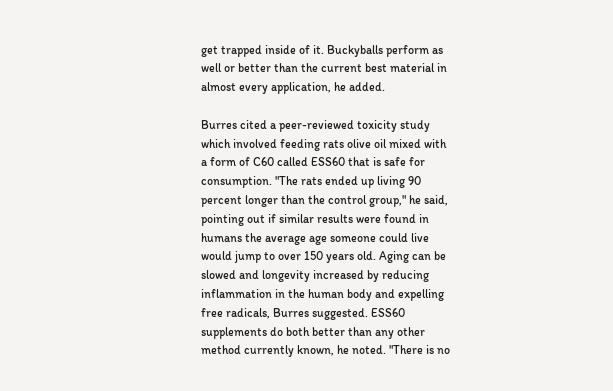get trapped inside of it. Buckyballs perform as well or better than the current best material in almost every application, he added.

Burres cited a peer-reviewed toxicity study which involved feeding rats olive oil mixed with a form of C60 called ESS60 that is safe for consumption. "The rats ended up living 90 percent longer than the control group," he said, pointing out if similar results were found in humans the average age someone could live would jump to over 150 years old. Aging can be slowed and longevity increased by reducing inflammation in the human body and expelling free radicals, Burres suggested. ESS60 supplements do both better than any other method currently known, he noted. "There is no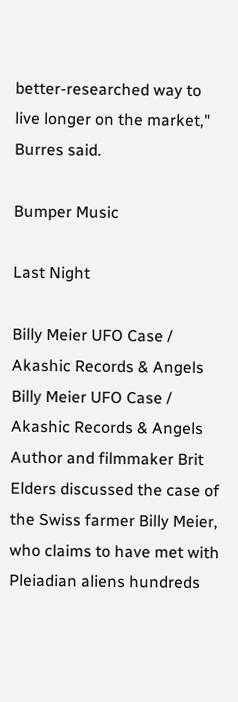better-researched way to live longer on the market," Burres said.

Bumper Music

Last Night

Billy Meier UFO Case / Akashic Records & Angels
Billy Meier UFO Case / Akashic Records & Angels
Author and filmmaker Brit Elders discussed the case of the Swiss farmer Billy Meier, who claims to have met with Pleiadian aliens hundreds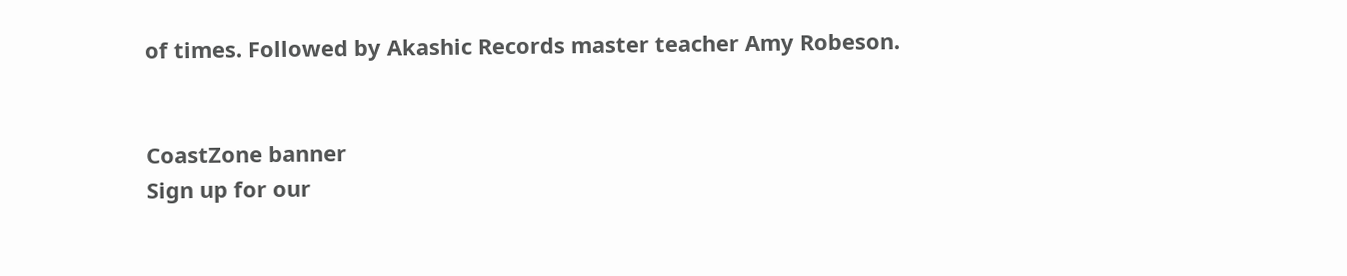of times. Followed by Akashic Records master teacher Amy Robeson.


CoastZone banner
Sign up for our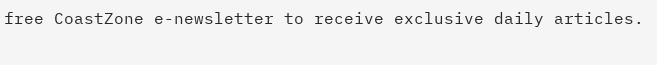free CoastZone e-newsletter to receive exclusive daily articles.